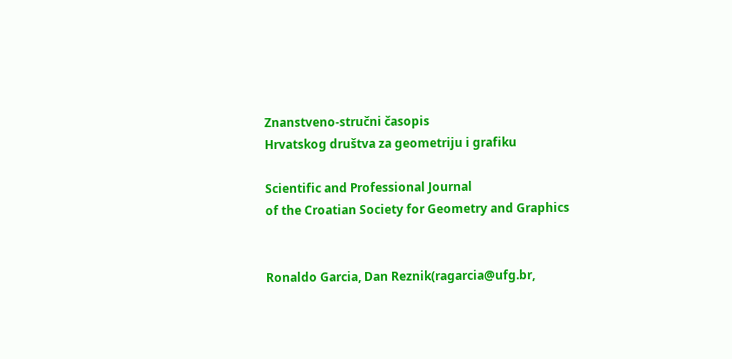Znanstveno-stručni časopis
Hrvatskog društva za geometriju i grafiku

Scientific and Professional Journal
of the Croatian Society for Geometry and Graphics


Ronaldo Garcia, Dan Reznik(ragarcia@ufg.br,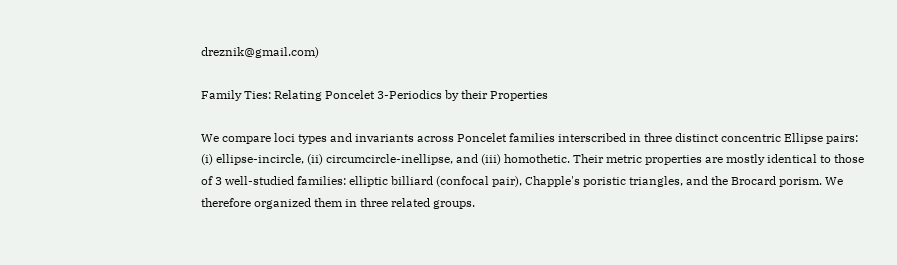dreznik@gmail.com)

Family Ties: Relating Poncelet 3-Periodics by their Properties

We compare loci types and invariants across Poncelet families interscribed in three distinct concentric Ellipse pairs: (i) ellipse-incircle, (ii) circumcircle-inellipse, and (iii) homothetic. Their metric properties are mostly identical to those of 3 well-studied families: elliptic billiard (confocal pair), Chapple's poristic triangles, and the Brocard porism. We therefore organized them in three related groups.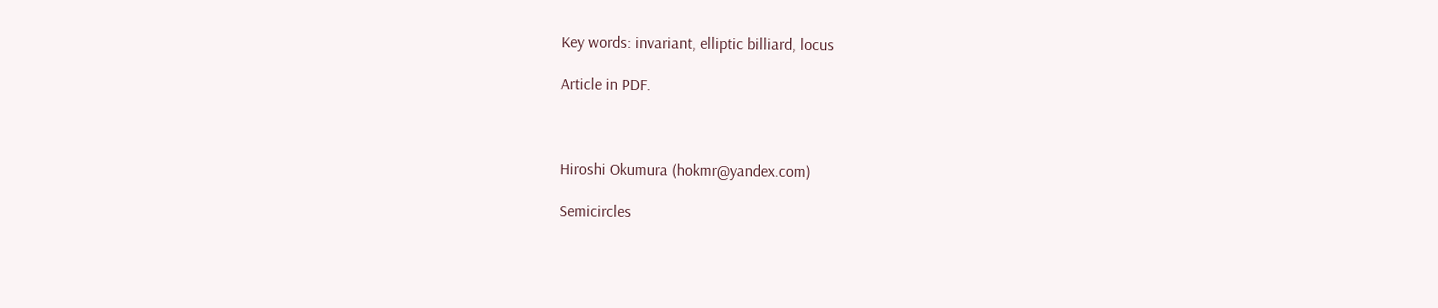Key words: invariant, elliptic billiard, locus

Article in PDF.



Hiroshi Okumura (hokmr@yandex.com)

Semicircles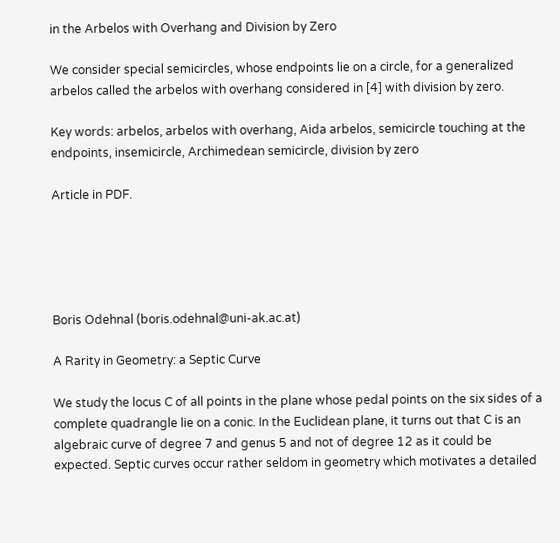in the Arbelos with Overhang and Division by Zero

We consider special semicircles, whose endpoints lie on a circle, for a generalized arbelos called the arbelos with overhang considered in [4] with division by zero.

Key words: arbelos, arbelos with overhang, Aida arbelos, semicircle touching at the endpoints, insemicircle, Archimedean semicircle, division by zero

Article in PDF.





Boris Odehnal (boris.odehnal@uni-ak.ac.at)

A Rarity in Geometry: a Septic Curve

We study the locus C of all points in the plane whose pedal points on the six sides of a complete quadrangle lie on a conic. In the Euclidean plane, it turns out that C is an algebraic curve of degree 7 and genus 5 and not of degree 12 as it could be expected. Septic curves occur rather seldom in geometry which motivates a detailed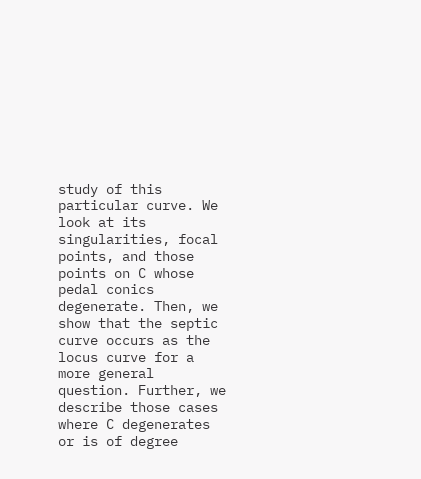study of this particular curve. We look at its singularities, focal points, and those points on C whose pedal conics degenerate. Then, we show that the septic curve occurs as the locus curve for a more general question. Further, we describe those cases where C degenerates or is of degree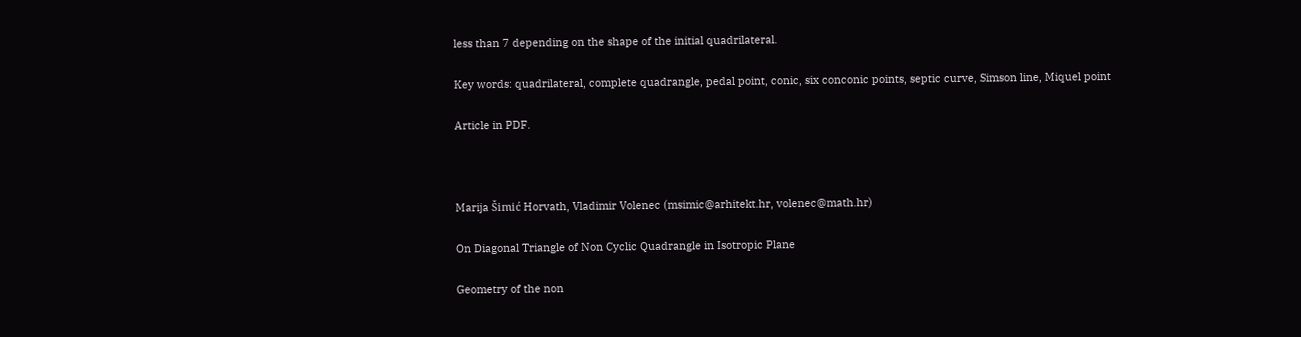less than 7 depending on the shape of the initial quadrilateral.

Key words: quadrilateral, complete quadrangle, pedal point, conic, six conconic points, septic curve, Simson line, Miquel point

Article in PDF.



Marija Šimić Horvath, Vladimir Volenec (msimic@arhitekt.hr, volenec@math.hr)

On Diagonal Triangle of Non Cyclic Quadrangle in Isotropic Plane

Geometry of the non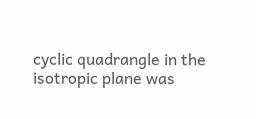cyclic quadrangle in the isotropic plane was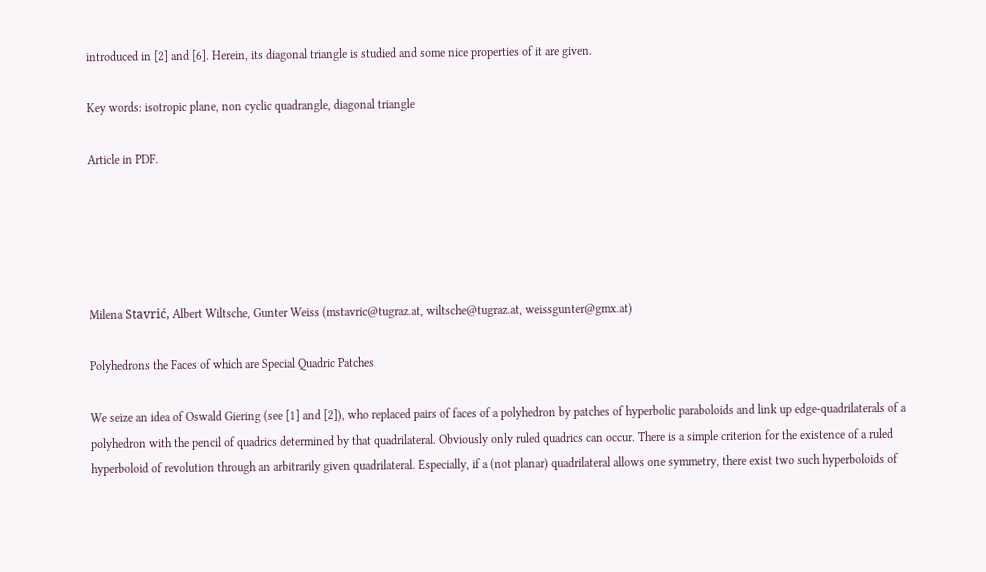introduced in [2] and [6]. Herein, its diagonal triangle is studied and some nice properties of it are given.

Key words: isotropic plane, non cyclic quadrangle, diagonal triangle

Article in PDF.





Milena Stavrić, Albert Wiltsche, Gunter Weiss (mstavric@tugraz.at, wiltsche@tugraz.at, weissgunter@gmx.at)

Polyhedrons the Faces of which are Special Quadric Patches

We seize an idea of Oswald Giering (see [1] and [2]), who replaced pairs of faces of a polyhedron by patches of hyperbolic paraboloids and link up edge-quadrilaterals of a polyhedron with the pencil of quadrics determined by that quadrilateral. Obviously only ruled quadrics can occur. There is a simple criterion for the existence of a ruled hyperboloid of revolution through an arbitrarily given quadrilateral. Especially, if a (not planar) quadrilateral allows one symmetry, there exist two such hyperboloids of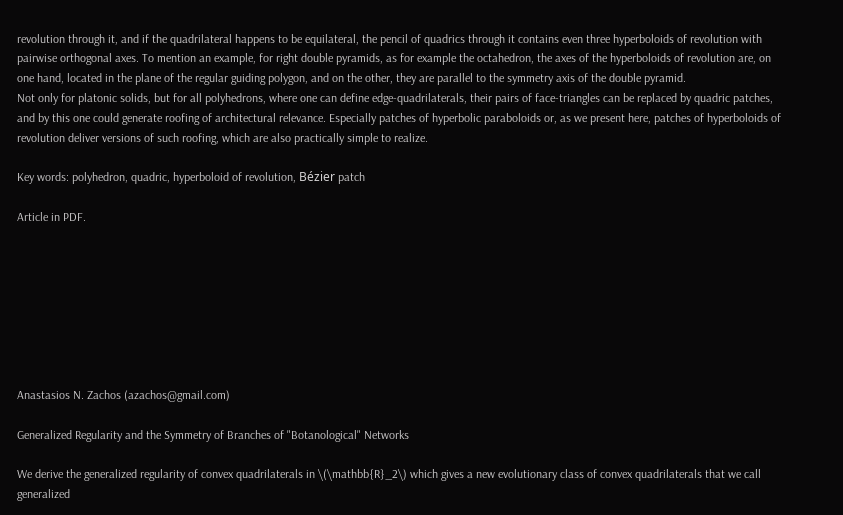revolution through it, and if the quadrilateral happens to be equilateral, the pencil of quadrics through it contains even three hyperboloids of revolution with pairwise orthogonal axes. To mention an example, for right double pyramids, as for example the octahedron, the axes of the hyperboloids of revolution are, on one hand, located in the plane of the regular guiding polygon, and on the other, they are parallel to the symmetry axis of the double pyramid.
Not only for platonic solids, but for all polyhedrons, where one can define edge-quadrilaterals, their pairs of face-triangles can be replaced by quadric patches, and by this one could generate roofing of architectural relevance. Especially patches of hyperbolic paraboloids or, as we present here, patches of hyperboloids of revolution deliver versions of such roofing, which are also practically simple to realize.

Key words: polyhedron, quadric, hyperboloid of revolution, Bézier patch

Article in PDF.








Anastasios N. Zachos (azachos@gmail.com)

Generalized Regularity and the Symmetry of Branches of "Botanological" Networks

We derive the generalized regularity of convex quadrilaterals in \(\mathbb{R}_2\) which gives a new evolutionary class of convex quadrilaterals that we call generalized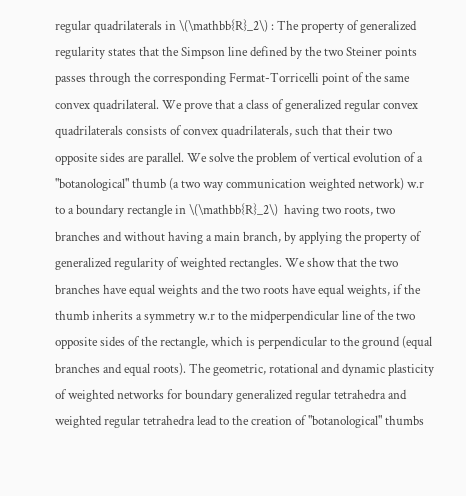regular quadrilaterals in \(\mathbb{R}_2\) : The property of generalized regularity states that the Simpson line defined by the two Steiner points passes through the corresponding Fermat-Torricelli point of the same convex quadrilateral. We prove that a class of generalized regular convex quadrilaterals consists of convex quadrilaterals, such that their two opposite sides are parallel. We solve the problem of vertical evolution of a "botanological" thumb (a two way communication weighted network) w.r to a boundary rectangle in \(\mathbb{R}_2\)  having two roots, two branches and without having a main branch, by applying the property of generalized regularity of weighted rectangles. We show that the two branches have equal weights and the two roots have equal weights, if the thumb inherits a symmetry w.r to the midperpendicular line of the two opposite sides of the rectangle, which is perpendicular to the ground (equal branches and equal roots). The geometric, rotational and dynamic plasticity of weighted networks for boundary generalized regular tetrahedra and weighted regular tetrahedra lead to the creation of "botanological" thumbs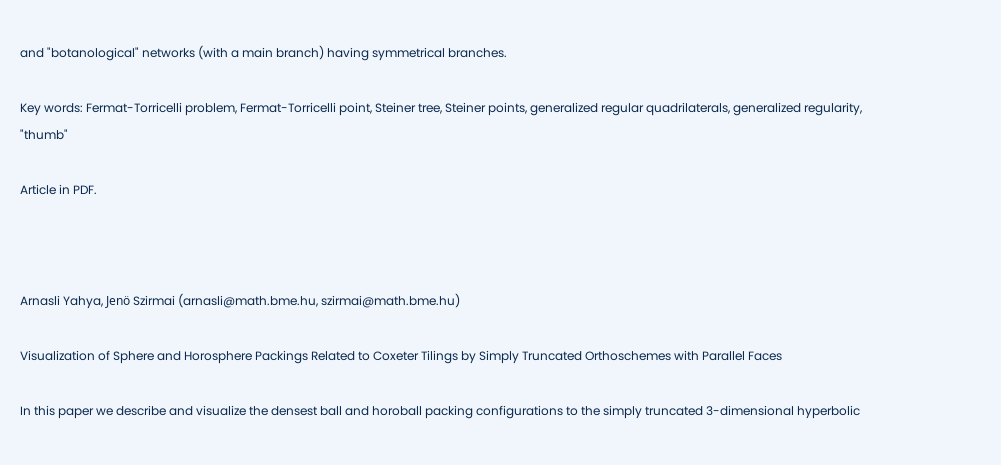and "botanological" networks (with a main branch) having symmetrical branches.

Key words: Fermat-Torricelli problem, Fermat-Torricelli point, Steiner tree, Steiner points, generalized regular quadrilaterals, generalized regularity, "thumb"

Article in PDF.



Arnasli Yahya, Jenö Szirmai (arnasli@math.bme.hu, szirmai@math.bme.hu)

Visualization of Sphere and Horosphere Packings Related to Coxeter Tilings by Simply Truncated Orthoschemes with Parallel Faces

In this paper we describe and visualize the densest ball and horoball packing configurations to the simply truncated 3-dimensional hyperbolic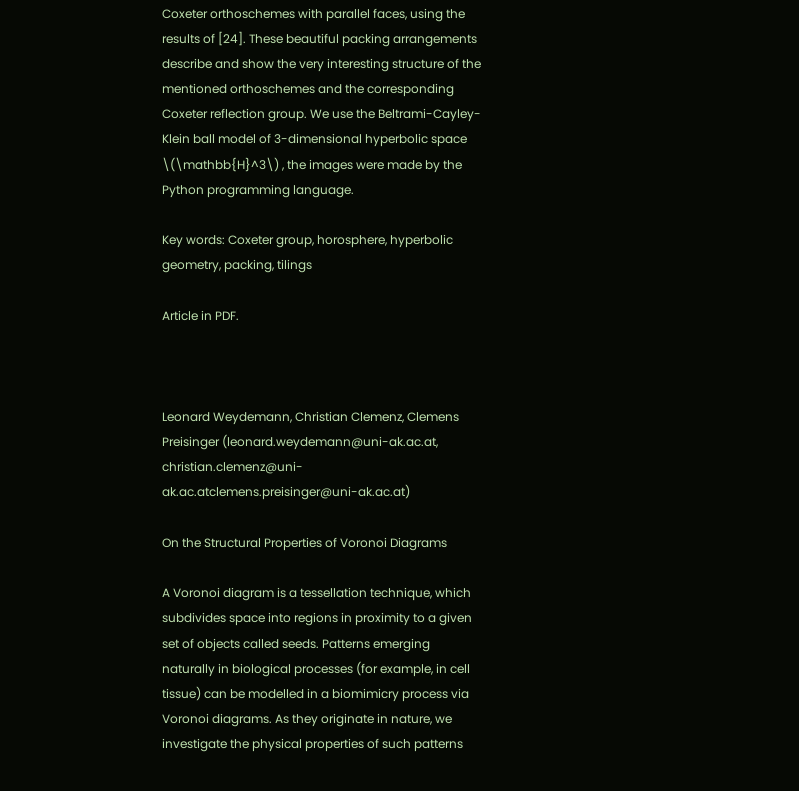Coxeter orthoschemes with parallel faces, using the results of [24]. These beautiful packing arrangements describe and show the very interesting structure of the mentioned orthoschemes and the corresponding Coxeter reflection group. We use the Beltrami-Cayley-Klein ball model of 3-dimensional hyperbolic space \(\mathbb{H}^3\) , the images were made by the Python programming language.

Key words: Coxeter group, horosphere, hyperbolic geometry, packing, tilings

Article in PDF.



Leonard Weydemann, Christian Clemenz, Clemens Preisinger (leonard.weydemann@uni-ak.ac.at, christian.clemenz@uni-ak.ac.atclemens.preisinger@uni-ak.ac.at)

On the Structural Properties of Voronoi Diagrams

A Voronoi diagram is a tessellation technique, which subdivides space into regions in proximity to a given set of objects called seeds. Patterns emerging naturally in biological processes (for example, in cell tissue) can be modelled in a biomimicry process via Voronoi diagrams. As they originate in nature, we investigate the physical properties of such patterns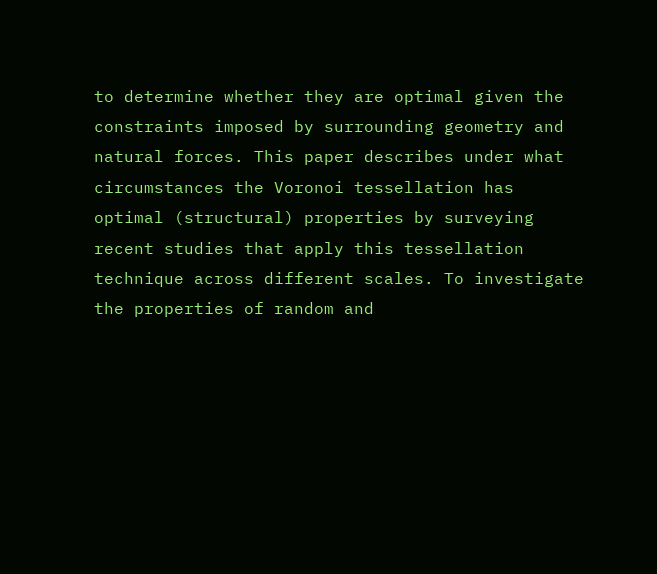to determine whether they are optimal given the constraints imposed by surrounding geometry and natural forces. This paper describes under what circumstances the Voronoi tessellation has optimal (structural) properties by surveying recent studies that apply this tessellation technique across different scales. To investigate the properties of random and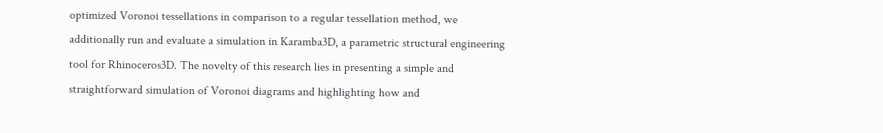optimized Voronoi tessellations in comparison to a regular tessellation method, we additionally run and evaluate a simulation in Karamba3D, a parametric structural engineering tool for Rhinoceros3D. The novelty of this research lies in presenting a simple and straightforward simulation of Voronoi diagrams and highlighting how and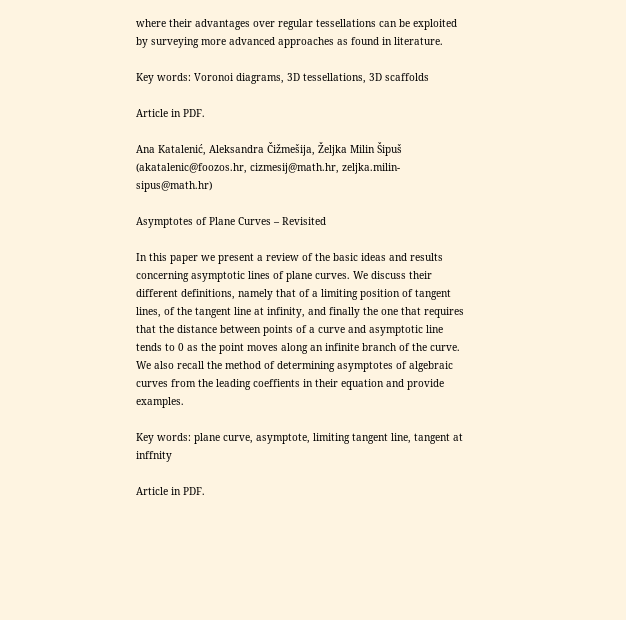where their advantages over regular tessellations can be exploited by surveying more advanced approaches as found in literature.

Key words: Voronoi diagrams, 3D tessellations, 3D scaffolds

Article in PDF.

Ana Katalenić, Aleksandra Čižmešija, Željka Milin Šipuš (akatalenic@foozos.hr, cizmesij@math.hr, zeljka.milin-sipus@math.hr)

Asymptotes of Plane Curves – Revisited

In this paper we present a review of the basic ideas and results concerning asymptotic lines of plane curves. We discuss their different definitions, namely that of a limiting position of tangent lines, of the tangent line at infinity, and finally the one that requires that the distance between points of a curve and asymptotic line tends to 0 as the point moves along an infinite branch of the curve. We also recall the method of determining asymptotes of algebraic curves from the leading coeffients in their equation and provide examples.

Key words: plane curve, asymptote, limiting tangent line, tangent at inffnity

Article in PDF.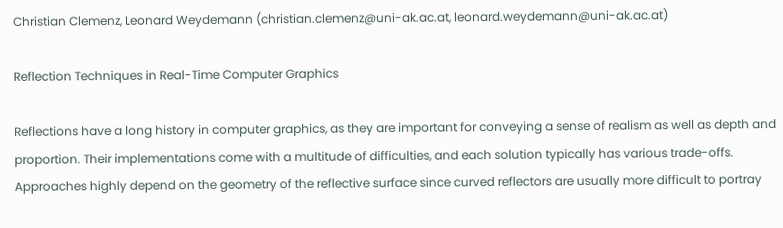Christian Clemenz, Leonard Weydemann (christian.clemenz@uni-ak.ac.at, leonard.weydemann@uni-ak.ac.at)

Reflection Techniques in Real-Time Computer Graphics

Reflections have a long history in computer graphics, as they are important for conveying a sense of realism as well as depth and proportion. Their implementations come with a multitude of difficulties, and each solution typically has various trade-offs. Approaches highly depend on the geometry of the reflective surface since curved reflectors are usually more difficult to portray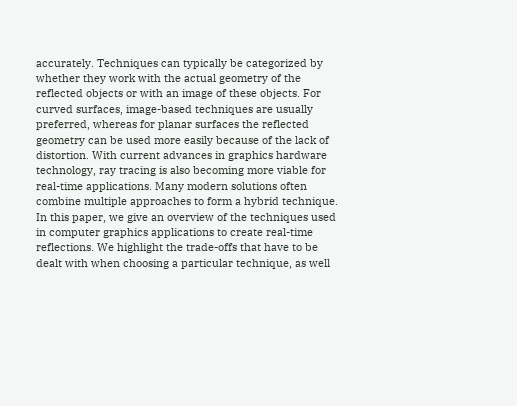accurately. Techniques can typically be categorized by whether they work with the actual geometry of the reflected objects or with an image of these objects. For curved surfaces, image-based techniques are usually preferred, whereas for planar surfaces the reflected geometry can be used more easily because of the lack of distortion. With current advances in graphics hardware technology, ray tracing is also becoming more viable for real-time applications. Many modern solutions often combine multiple approaches to form a hybrid technique. In this paper, we give an overview of the techniques used in computer graphics applications to create real-time reflections. We highlight the trade-offs that have to be dealt with when choosing a particular technique, as well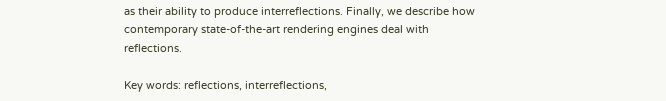as their ability to produce interreflections. Finally, we describe how contemporary state-of-the-art rendering engines deal with reflections.

Key words: reflections, interreflections,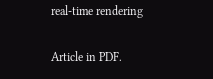real-time rendering

Article in PDF.